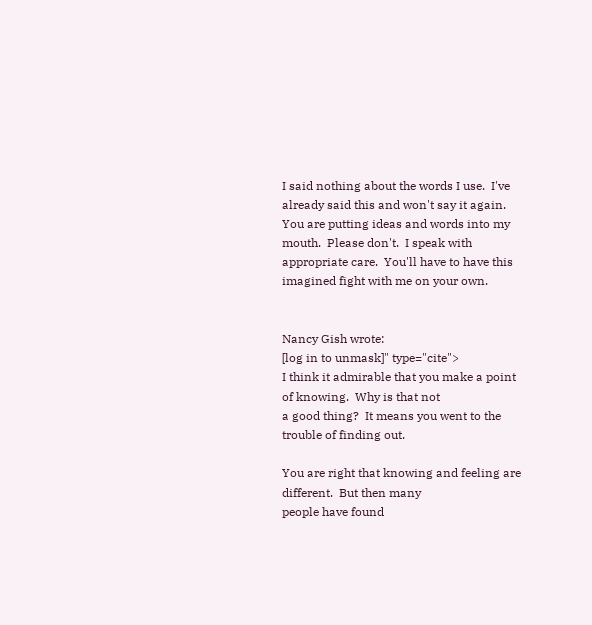I said nothing about the words I use.  I've already said this and won't say it again.  You are putting ideas and words into my mouth.  Please don't.  I speak with appropriate care.  You'll have to have this imagined fight with me on your own.


Nancy Gish wrote:
[log in to unmask]" type="cite">
I think it admirable that you make a point of knowing.  Why is that not
a good thing?  It means you went to the trouble of finding out.

You are right that knowing and feeling are different.  But then many
people have found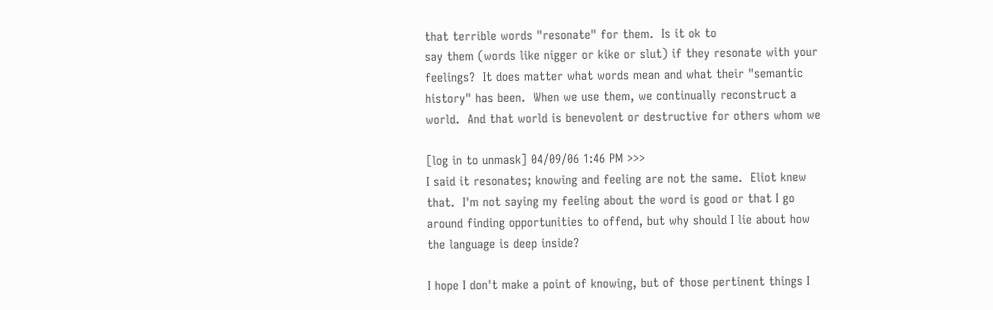that terrible words "resonate" for them.  Is it ok to
say them (words like nigger or kike or slut) if they resonate with your
feelings?  It does matter what words mean and what their "semantic
history" has been.  When we use them, we continually reconstruct a
world.  And that world is benevolent or destructive for others whom we

[log in to unmask] 04/09/06 1:46 PM >>>
I said it resonates; knowing and feeling are not the same.  Eliot knew
that.  I'm not saying my feeling about the word is good or that I go
around finding opportunities to offend, but why should I lie about how
the language is deep inside?

I hope I don't make a point of knowing, but of those pertinent things I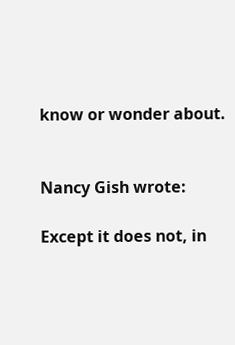know or wonder about.


Nancy Gish wrote:

Except it does not, in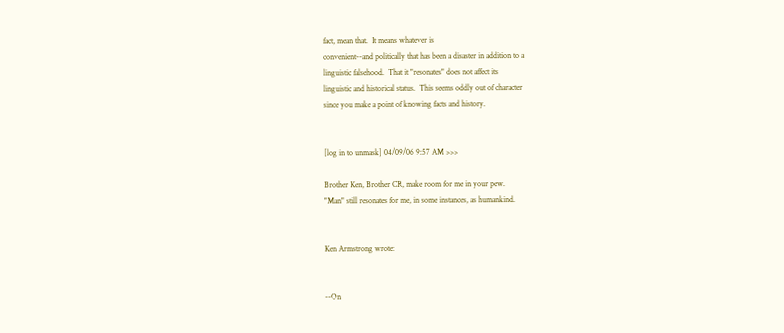fact, mean that.  It means whatever is
convenient--and politically that has been a disaster in addition to a
linguistic falsehood.  That it "resonates" does not affect its
linguistic and historical status.  This seems oddly out of character
since you make a point of knowing facts and history.


[log in to unmask] 04/09/06 9:57 AM >>>

Brother Ken, Brother CR, make room for me in your pew.
"Man" still resonates for me, in some instances, as humankind.


Ken Armstrong wrote:


--On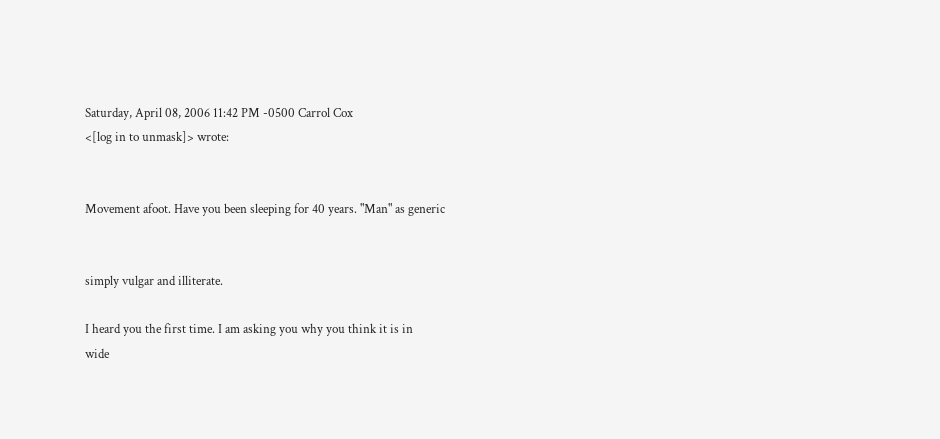Saturday, April 08, 2006 11:42 PM -0500 Carrol Cox
<[log in to unmask]> wrote:


Movement afoot. Have you been sleeping for 40 years. "Man" as generic


simply vulgar and illiterate.

I heard you the first time. I am asking you why you think it is in
wide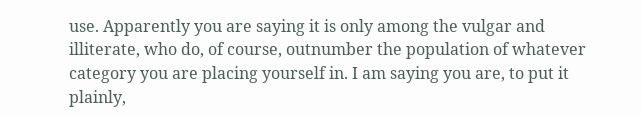use. Apparently you are saying it is only among the vulgar and
illiterate, who do, of course, outnumber the population of whatever
category you are placing yourself in. I am saying you are, to put it
plainly,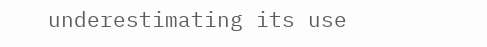underestimating its use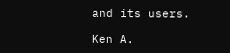and its users.

Ken A.